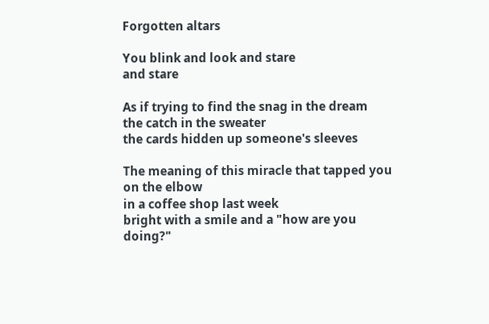Forgotten altars

You blink and look and stare
and stare

As if trying to find the snag in the dream
the catch in the sweater
the cards hidden up someone's sleeves

The meaning of this miracle that tapped you on the elbow
in a coffee shop last week
bright with a smile and a "how are you doing?"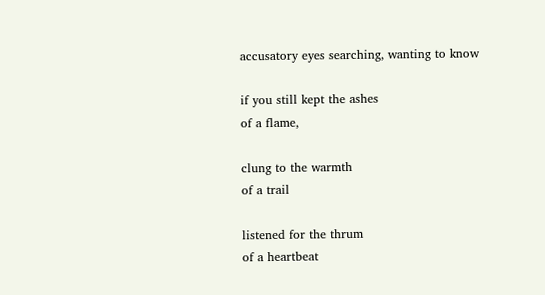accusatory eyes searching, wanting to know

if you still kept the ashes
of a flame,

clung to the warmth
of a trail

listened for the thrum
of a heartbeat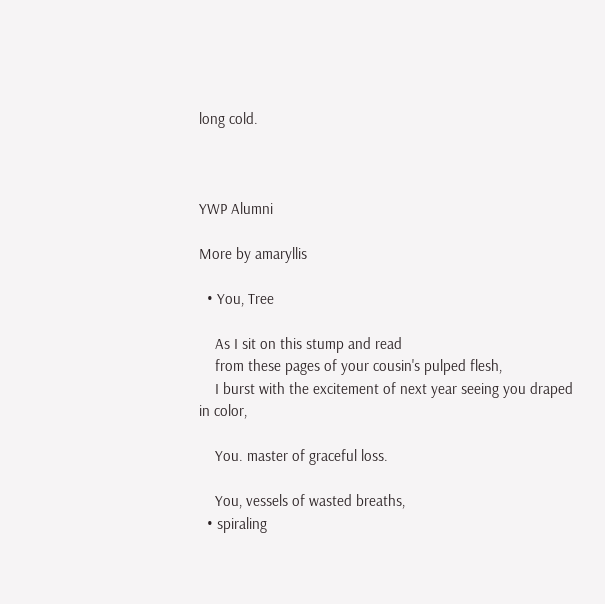long cold.



YWP Alumni

More by amaryllis

  • You, Tree

    As I sit on this stump and read
    from these pages of your cousin's pulped flesh,
    I burst with the excitement of next year seeing you draped in color,

    You. master of graceful loss.

    You, vessels of wasted breaths,
  • spiraling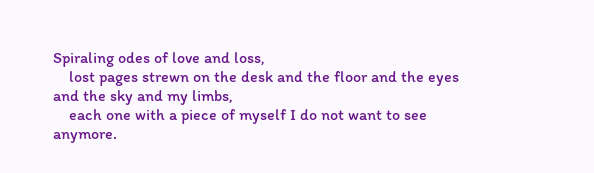Spiraling odes of love and loss,
    lost pages strewn on the desk and the floor and the eyes and the sky and my limbs,
    each one with a piece of myself I do not want to see anymore.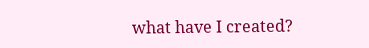what have I created?